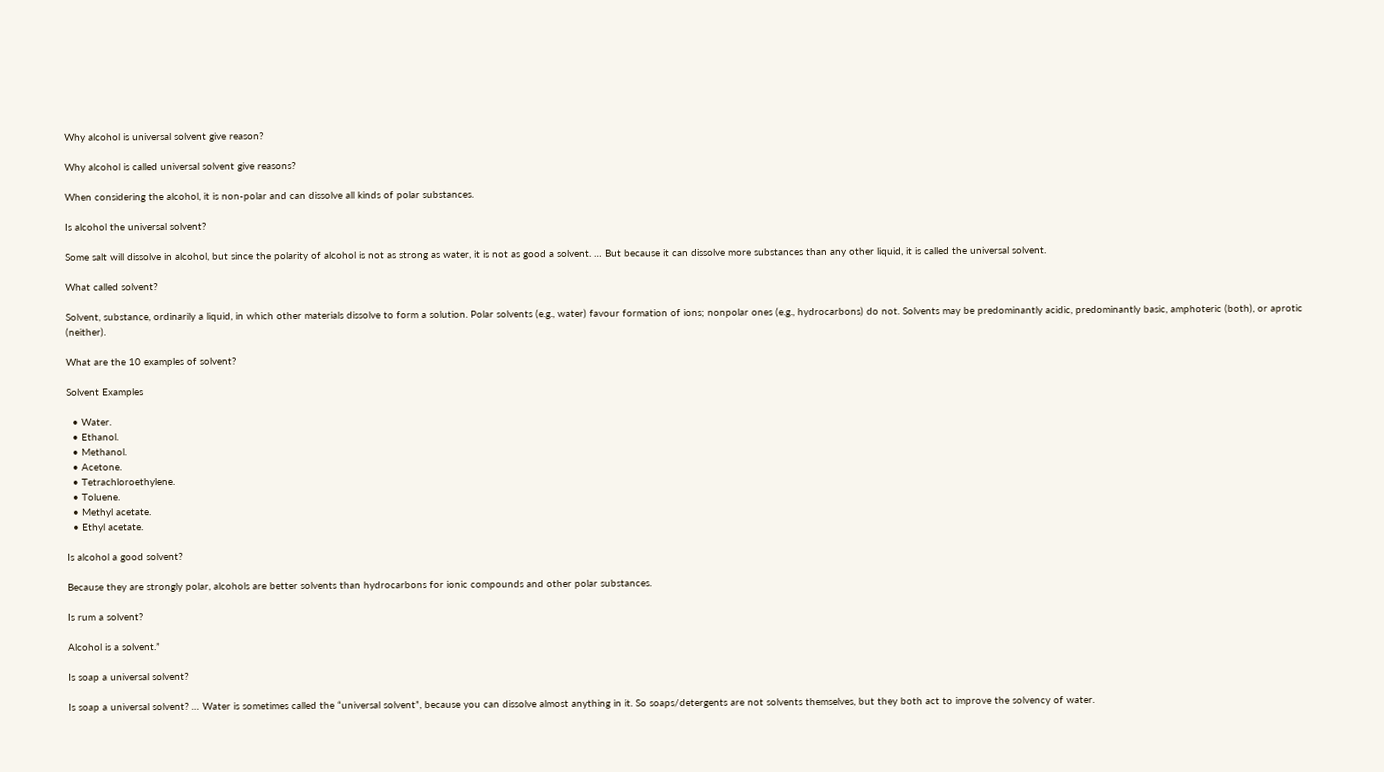Why alcohol is universal solvent give reason?

Why alcohol is called universal solvent give reasons?

When considering the alcohol, it is non-polar and can dissolve all kinds of polar substances.

Is alcohol the universal solvent?

Some salt will dissolve in alcohol, but since the polarity of alcohol is not as strong as water, it is not as good a solvent. … But because it can dissolve more substances than any other liquid, it is called the universal solvent.

What called solvent?

Solvent, substance, ordinarily a liquid, in which other materials dissolve to form a solution. Polar solvents (e.g., water) favour formation of ions; nonpolar ones (e.g., hydrocarbons) do not. Solvents may be predominantly acidic, predominantly basic, amphoteric (both), or aprotic (neither).

What are the 10 examples of solvent?

Solvent Examples

  • Water.
  • Ethanol.
  • Methanol.
  • Acetone.
  • Tetrachloroethylene.
  • Toluene.
  • Methyl acetate.
  • Ethyl acetate.

Is alcohol a good solvent?

Because they are strongly polar, alcohols are better solvents than hydrocarbons for ionic compounds and other polar substances.

Is rum a solvent?

Alcohol is a solvent.”

Is soap a universal solvent?

Is soap a universal solvent? … Water is sometimes called the “universal solvent”, because you can dissolve almost anything in it. So soaps/detergents are not solvents themselves, but they both act to improve the solvency of water.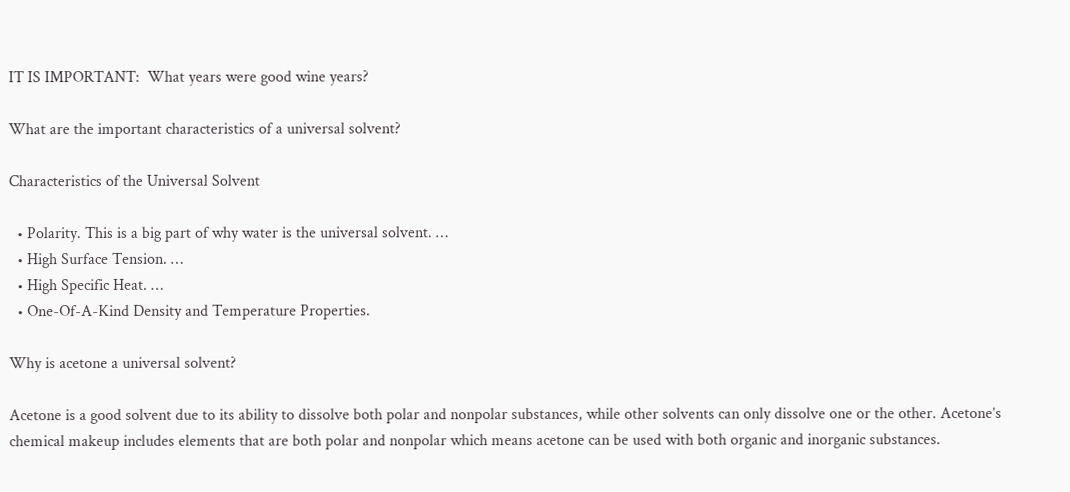IT IS IMPORTANT:  What years were good wine years?

What are the important characteristics of a universal solvent?

Characteristics of the Universal Solvent

  • Polarity. This is a big part of why water is the universal solvent. …
  • High Surface Tension. …
  • High Specific Heat. …
  • One-Of-A-Kind Density and Temperature Properties.

Why is acetone a universal solvent?

Acetone is a good solvent due to its ability to dissolve both polar and nonpolar substances, while other solvents can only dissolve one or the other. Acetone’s chemical makeup includes elements that are both polar and nonpolar which means acetone can be used with both organic and inorganic substances.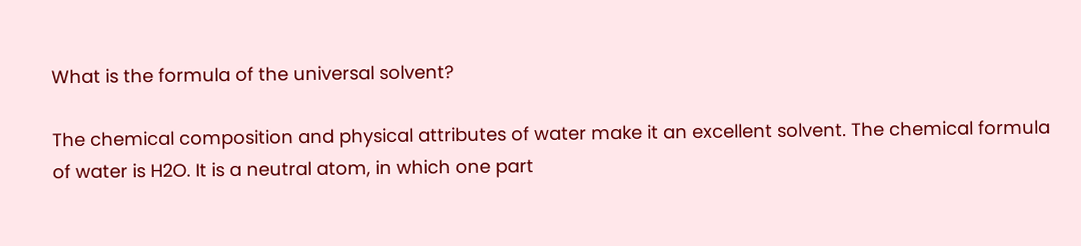What is the formula of the universal solvent?

The chemical composition and physical attributes of water make it an excellent solvent. The chemical formula of water is H2O. It is a neutral atom, in which one part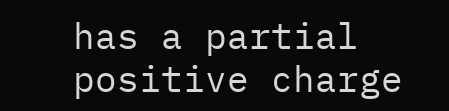has a partial positive charge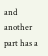and another part has a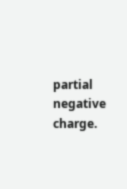partial negative charge.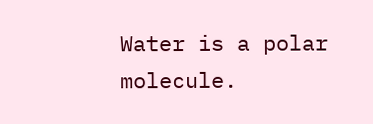Water is a polar molecule.